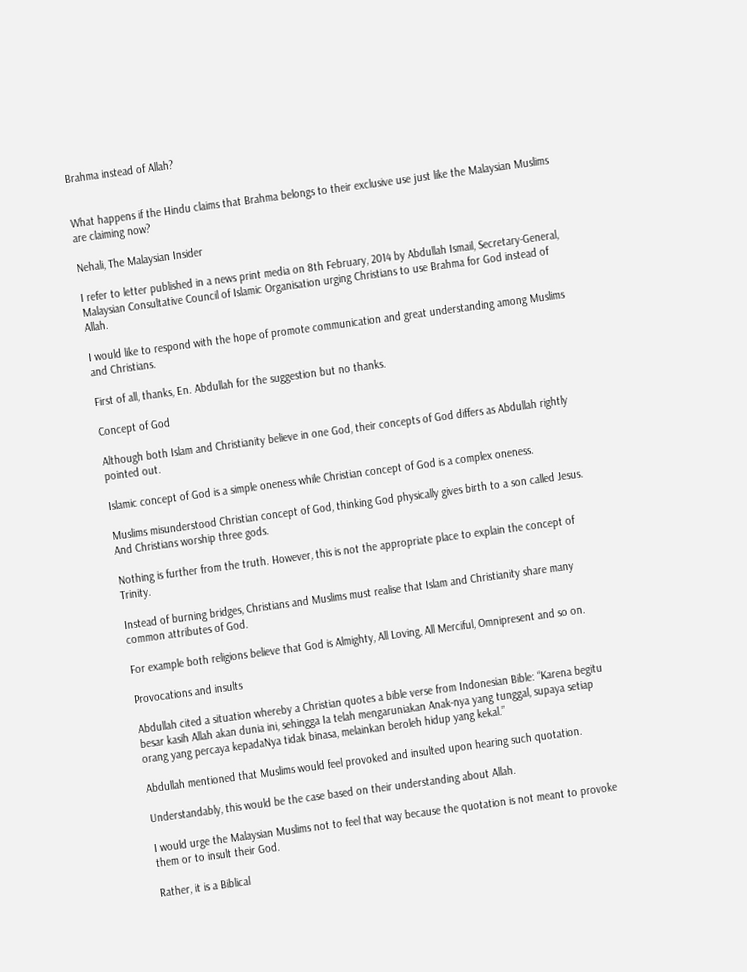Brahma instead of Allah?


What happens if the Hindu claims that Brahma belongs to their exclusive use just like the Malaysian Muslims are claiming now?

Nehali, The Malaysian Insider

I refer to letter published in a news print media on 8th February, 2014 by Abdullah Ismail, Secretary-General, Malaysian Consultative Council of Islamic Organisation urging Christians to use Brahma for God instead of Allah.

I would like to respond with the hope of promote communication and great understanding among Muslims and Christians.

First of all, thanks, En. Abdullah for the suggestion but no thanks.

Concept of God

Although both Islam and Christianity believe in one God, their concepts of God differs as Abdullah rightly pointed out.

Islamic concept of God is a simple oneness while Christian concept of God is a complex oneness.

Muslims misunderstood Christian concept of God, thinking God physically gives birth to a son called Jesus. And Christians worship three gods.

Nothing is further from the truth. However, this is not the appropriate place to explain the concept of Trinity.

Instead of burning bridges, Christians and Muslims must realise that Islam and Christianity share many common attributes of God.

For example both religions believe that God is Almighty, All Loving, All Merciful, Omnipresent and so on.

Provocations and insults

Abdullah cited a situation whereby a Christian quotes a bible verse from Indonesian Bible: “Karena begitu besar kasih Allah akan dunia ini, sehingga Ia telah mengaruniakan Anak-nya yang tunggal, supaya setiap orang yang percaya kepadaNya tidak binasa, melainkan beroleh hidup yang kekal.”

Abdullah mentioned that Muslims would feel provoked and insulted upon hearing such quotation.

Understandably, this would be the case based on their understanding about Allah.

I would urge the Malaysian Muslims not to feel that way because the quotation is not meant to provoke them or to insult their God.

Rather, it is a Biblical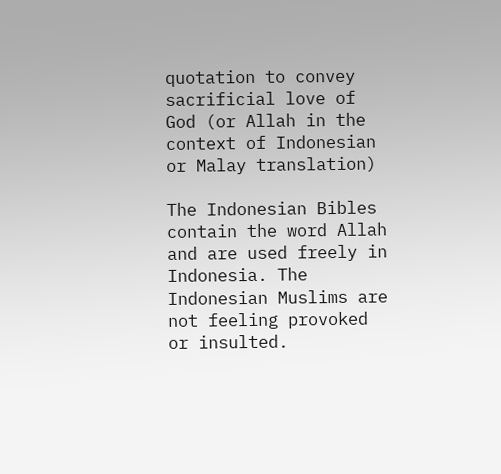quotation to convey sacrificial love of God (or Allah in the context of Indonesian or Malay translation)

The Indonesian Bibles contain the word Allah and are used freely in Indonesia. The Indonesian Muslims are not feeling provoked or insulted.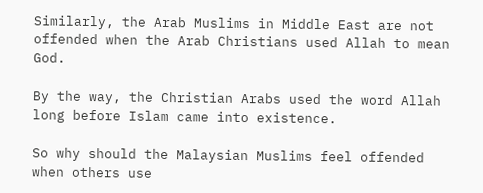Similarly, the Arab Muslims in Middle East are not offended when the Arab Christians used Allah to mean God.

By the way, the Christian Arabs used the word Allah long before Islam came into existence.

So why should the Malaysian Muslims feel offended when others use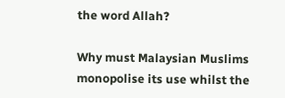the word Allah?

Why must Malaysian Muslims monopolise its use whilst the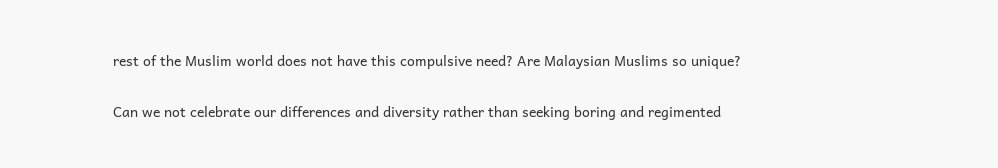rest of the Muslim world does not have this compulsive need? Are Malaysian Muslims so unique?

Can we not celebrate our differences and diversity rather than seeking boring and regimented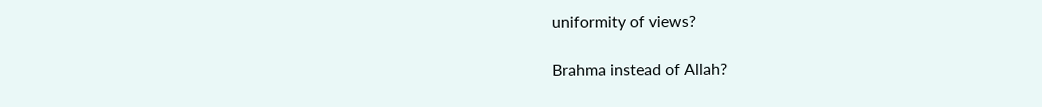uniformity of views?

Brahma instead of Allah?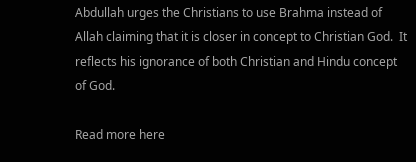Abdullah urges the Christians to use Brahma instead of Allah claiming that it is closer in concept to Christian God.  It reflects his ignorance of both Christian and Hindu concept of God.

Read more here